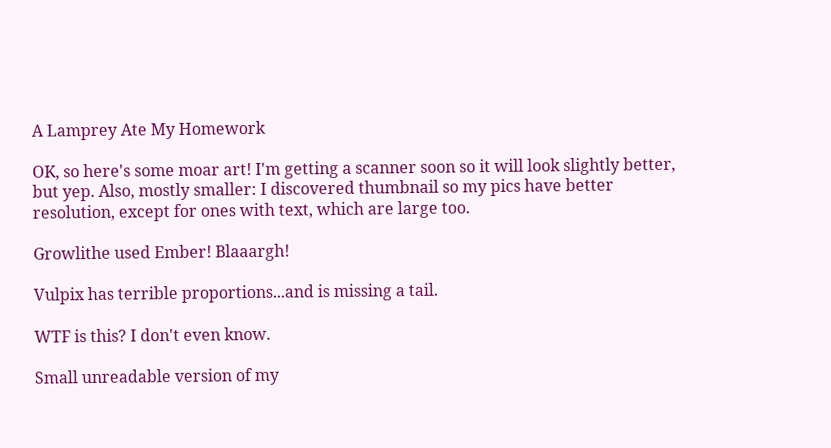A Lamprey Ate My Homework

OK, so here's some moar art! I'm getting a scanner soon so it will look slightly better, but yep. Also, mostly smaller: I discovered thumbnail so my pics have better resolution, except for ones with text, which are large too.

Growlithe used Ember! Blaaargh!

Vulpix has terrible proportions...and is missing a tail.

WTF is this? I don't even know.

Small unreadable version of my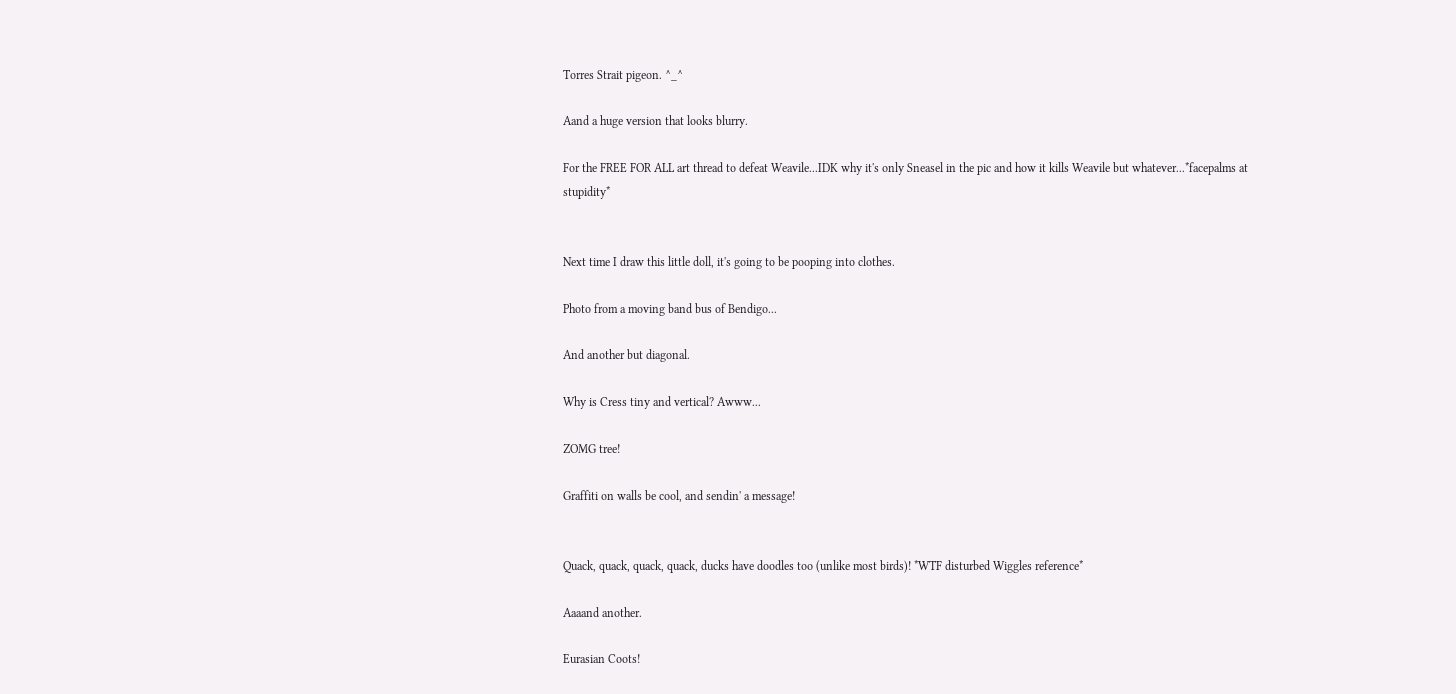Torres Strait pigeon. ^_^

Aand a huge version that looks blurry.

For the FREE FOR ALL art thread to defeat Weavile...IDK why it's only Sneasel in the pic and how it kills Weavile but whatever...*facepalms at stupidity*


Next time I draw this little doll, it's going to be pooping into clothes.

Photo from a moving band bus of Bendigo...

And another but diagonal.

Why is Cress tiny and vertical? Awww...

ZOMG tree!

Graffiti on walls be cool, and sendin' a message!


Quack, quack, quack, quack, ducks have doodles too (unlike most birds)! *WTF disturbed Wiggles reference*

Aaaand another.

Eurasian Coots!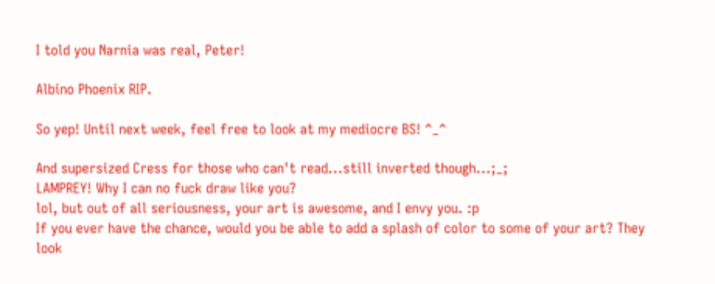I told you Narnia was real, Peter!

Albino Phoenix RIP.

So yep! Until next week, feel free to look at my mediocre BS! ^_^

And supersized Cress for those who can't read...still inverted though...;_;
LAMPREY! Why I can no fuck draw like you?
lol, but out of all seriousness, your art is awesome, and I envy you. :p
If you ever have the chance, would you be able to add a splash of color to some of your art? They look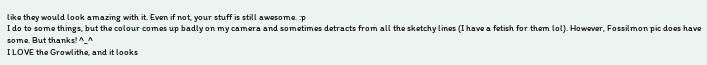like they would look amazing with it. Even if not, your stuff is still awesome. :p
I do to some things, but the colour comes up badly on my camera and sometimes detracts from all the sketchy lines (I have a fetish for them lol). However, Fossilmon pic does have some. But thanks! ^_^
I LOVE the Growlithe, and it looks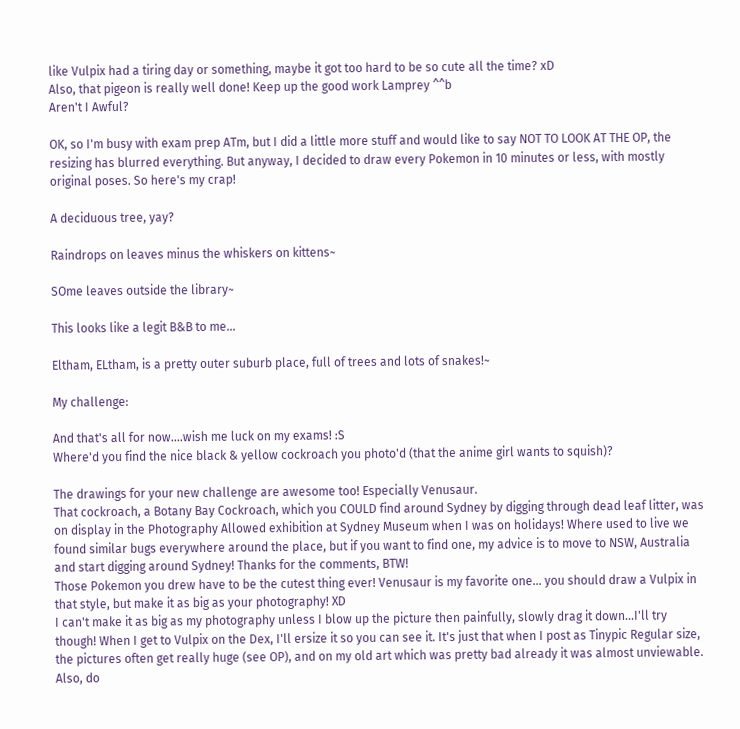like Vulpix had a tiring day or something, maybe it got too hard to be so cute all the time? xD
Also, that pigeon is really well done! Keep up the good work Lamprey ^^b
Aren't I Awful?

OK, so I'm busy with exam prep ATm, but I did a little more stuff and would like to say NOT TO LOOK AT THE OP, the resizing has blurred everything. But anyway, I decided to draw every Pokemon in 10 minutes or less, with mostly original poses. So here's my crap!

A deciduous tree, yay?

Raindrops on leaves minus the whiskers on kittens~

SOme leaves outside the library~

This looks like a legit B&B to me...

Eltham, ELtham, is a pretty outer suburb place, full of trees and lots of snakes!~

My challenge:

And that's all for now....wish me luck on my exams! :S
Where'd you find the nice black & yellow cockroach you photo'd (that the anime girl wants to squish)?

The drawings for your new challenge are awesome too! Especially Venusaur.
That cockroach, a Botany Bay Cockroach, which you COULD find around Sydney by digging through dead leaf litter, was on display in the Photography Allowed exhibition at Sydney Museum when I was on holidays! Where used to live we found similar bugs everywhere around the place, but if you want to find one, my advice is to move to NSW, Australia and start digging around Sydney! Thanks for the comments, BTW!
Those Pokemon you drew have to be the cutest thing ever! Venusaur is my favorite one... you should draw a Vulpix in that style, but make it as big as your photography! XD
I can't make it as big as my photography unless I blow up the picture then painfully, slowly drag it down...I'll try though! When I get to Vulpix on the Dex, I'll ersize it so you can see it. It's just that when I post as Tinypic Regular size, the pictures often get really huge (see OP), and on my old art which was pretty bad already it was almost unviewable. Also, do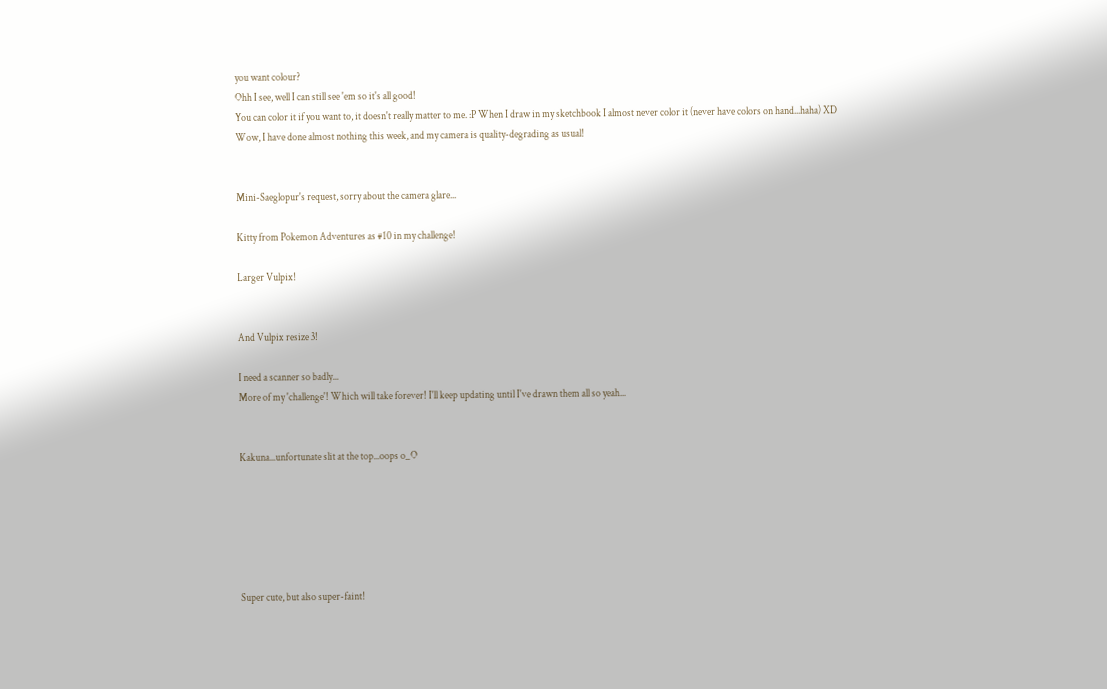you want colour?
Ohh I see, well I can still see 'em so it's all good!
You can color it if you want to, it doesn't really matter to me. :P When I draw in my sketchbook I almost never color it (never have colors on hand...haha) XD
Wow, I have done almost nothing this week, and my camera is quality-degrading as usual!


Mini-Saeglopur's request, sorry about the camera glare...

Kitty from Pokemon Adventures as #10 in my challenge!

Larger Vulpix!


And Vulpix resize 3!

I need a scanner so badly...
More of my 'challenge'! Which will take forever! I'll keep updating until I've drawn them all so yeah...


Kakuna...unfortunate slit at the top...oops o_O






Super cute, but also super-faint!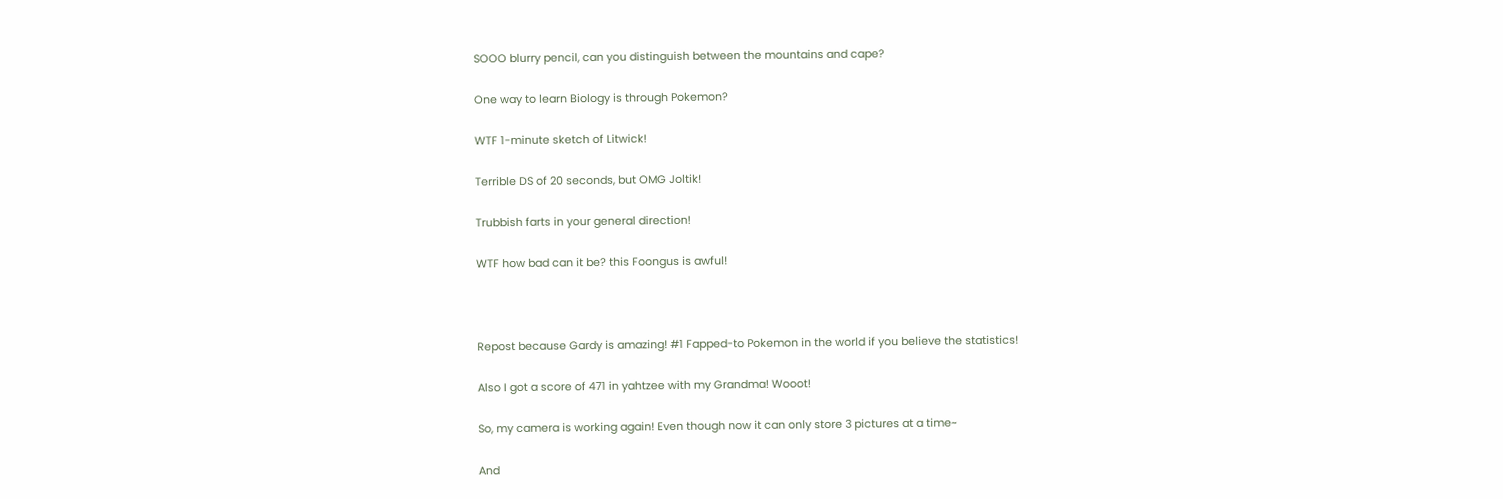SOOO blurry pencil, can you distinguish between the mountains and cape?

One way to learn Biology is through Pokemon?

WTF 1-minute sketch of Litwick!

Terrible DS of 20 seconds, but OMG Joltik!

Trubbish farts in your general direction!

WTF how bad can it be? this Foongus is awful!



Repost because Gardy is amazing! #1 Fapped-to Pokemon in the world if you believe the statistics!

Also I got a score of 471 in yahtzee with my Grandma! Wooot!

So, my camera is working again! Even though now it can only store 3 pictures at a time~

And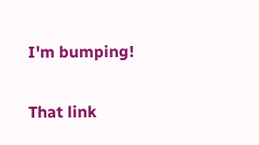I'm bumping!

That link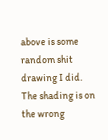above is some random shit drawing I did. The shading is on the wrong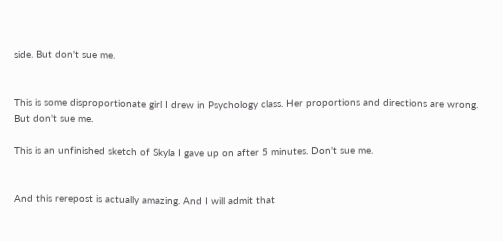side. But don't sue me.


This is some disproportionate girl I drew in Psychology class. Her proportions and directions are wrong. But don't sue me.

This is an unfinished sketch of Skyla I gave up on after 5 minutes. Don't sue me.


And this rerepost is actually amazing. And I will admit that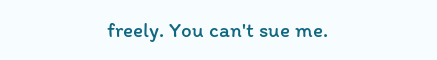freely. You can't sue me.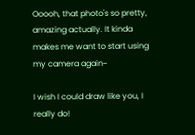Ooooh, that photo's so pretty, amazing actually. It kinda makes me want to start using my camera again~

I wish I could draw like you, I really do!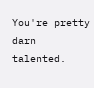You're pretty darn talented.